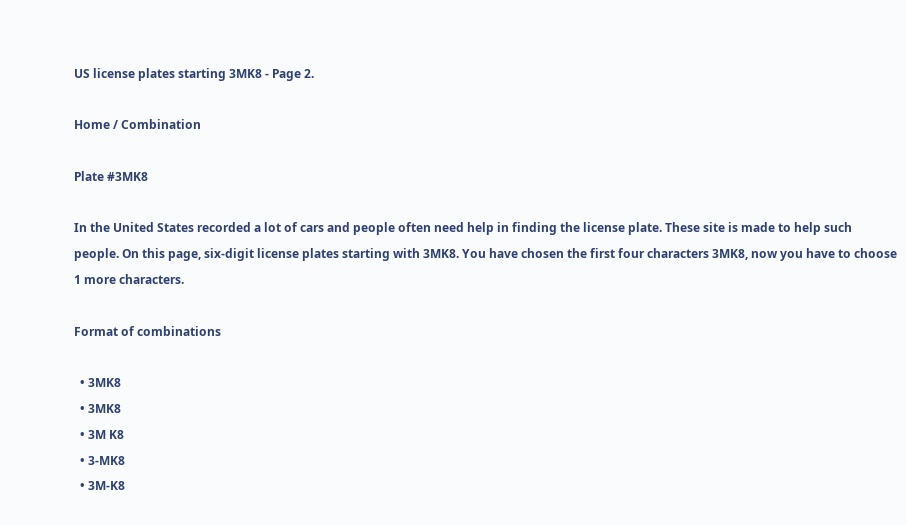US license plates starting 3MK8 - Page 2.

Home / Combination

Plate #3MK8

In the United States recorded a lot of cars and people often need help in finding the license plate. These site is made to help such people. On this page, six-digit license plates starting with 3MK8. You have chosen the first four characters 3MK8, now you have to choose 1 more characters.

Format of combinations

  • 3MK8
  • 3MK8
  • 3M K8
  • 3-MK8
  • 3M-K8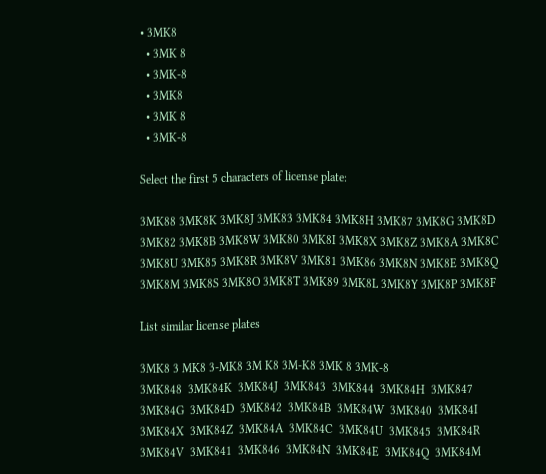• 3MK8
  • 3MK 8
  • 3MK-8
  • 3MK8
  • 3MK 8
  • 3MK-8

Select the first 5 characters of license plate:

3MK88 3MK8K 3MK8J 3MK83 3MK84 3MK8H 3MK87 3MK8G 3MK8D 3MK82 3MK8B 3MK8W 3MK80 3MK8I 3MK8X 3MK8Z 3MK8A 3MK8C 3MK8U 3MK85 3MK8R 3MK8V 3MK81 3MK86 3MK8N 3MK8E 3MK8Q 3MK8M 3MK8S 3MK8O 3MK8T 3MK89 3MK8L 3MK8Y 3MK8P 3MK8F

List similar license plates

3MK8 3 MK8 3-MK8 3M K8 3M-K8 3MK 8 3MK-8
3MK848  3MK84K  3MK84J  3MK843  3MK844  3MK84H  3MK847  3MK84G  3MK84D  3MK842  3MK84B  3MK84W  3MK840  3MK84I  3MK84X  3MK84Z  3MK84A  3MK84C  3MK84U  3MK845  3MK84R  3MK84V  3MK841  3MK846  3MK84N  3MK84E  3MK84Q  3MK84M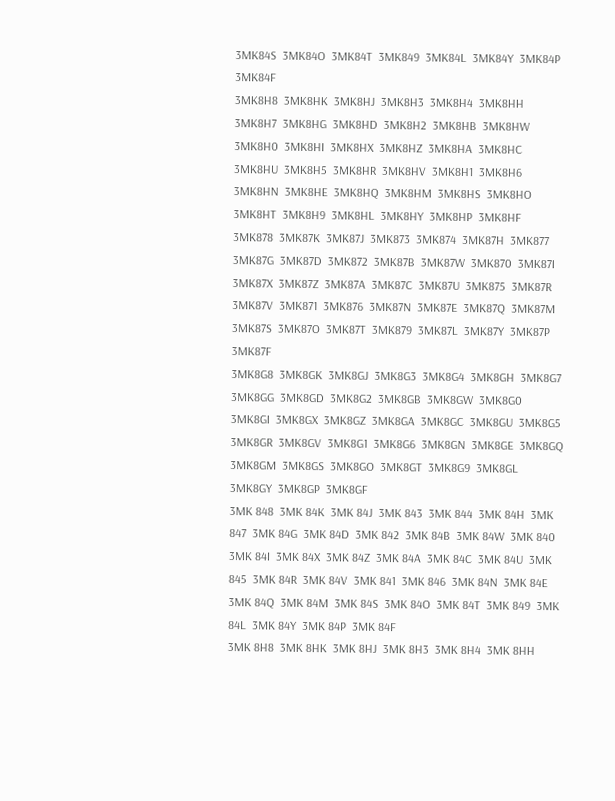3MK84S  3MK84O  3MK84T  3MK849  3MK84L  3MK84Y  3MK84P  3MK84F
3MK8H8  3MK8HK  3MK8HJ  3MK8H3  3MK8H4  3MK8HH  3MK8H7  3MK8HG  3MK8HD  3MK8H2  3MK8HB  3MK8HW  3MK8H0  3MK8HI  3MK8HX  3MK8HZ  3MK8HA  3MK8HC  3MK8HU  3MK8H5  3MK8HR  3MK8HV  3MK8H1  3MK8H6  3MK8HN  3MK8HE  3MK8HQ  3MK8HM  3MK8HS  3MK8HO  3MK8HT  3MK8H9  3MK8HL  3MK8HY  3MK8HP  3MK8HF
3MK878  3MK87K  3MK87J  3MK873  3MK874  3MK87H  3MK877  3MK87G  3MK87D  3MK872  3MK87B  3MK87W  3MK870  3MK87I  3MK87X  3MK87Z  3MK87A  3MK87C  3MK87U  3MK875  3MK87R  3MK87V  3MK871  3MK876  3MK87N  3MK87E  3MK87Q  3MK87M  3MK87S  3MK87O  3MK87T  3MK879  3MK87L  3MK87Y  3MK87P  3MK87F
3MK8G8  3MK8GK  3MK8GJ  3MK8G3  3MK8G4  3MK8GH  3MK8G7  3MK8GG  3MK8GD  3MK8G2  3MK8GB  3MK8GW  3MK8G0  3MK8GI  3MK8GX  3MK8GZ  3MK8GA  3MK8GC  3MK8GU  3MK8G5  3MK8GR  3MK8GV  3MK8G1  3MK8G6  3MK8GN  3MK8GE  3MK8GQ  3MK8GM  3MK8GS  3MK8GO  3MK8GT  3MK8G9  3MK8GL  3MK8GY  3MK8GP  3MK8GF
3MK 848  3MK 84K  3MK 84J  3MK 843  3MK 844  3MK 84H  3MK 847  3MK 84G  3MK 84D  3MK 842  3MK 84B  3MK 84W  3MK 840  3MK 84I  3MK 84X  3MK 84Z  3MK 84A  3MK 84C  3MK 84U  3MK 845  3MK 84R  3MK 84V  3MK 841  3MK 846  3MK 84N  3MK 84E  3MK 84Q  3MK 84M  3MK 84S  3MK 84O  3MK 84T  3MK 849  3MK 84L  3MK 84Y  3MK 84P  3MK 84F
3MK 8H8  3MK 8HK  3MK 8HJ  3MK 8H3  3MK 8H4  3MK 8HH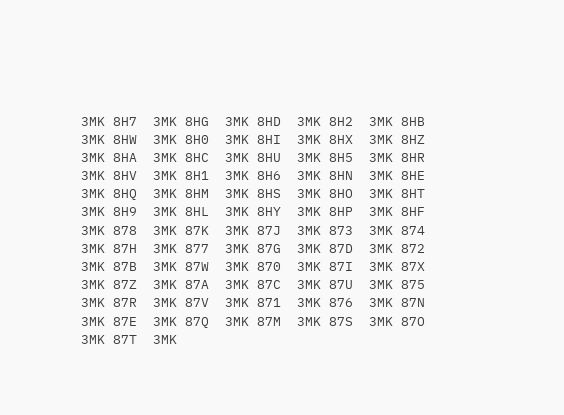3MK 8H7  3MK 8HG  3MK 8HD  3MK 8H2  3MK 8HB  3MK 8HW  3MK 8H0  3MK 8HI  3MK 8HX  3MK 8HZ  3MK 8HA  3MK 8HC  3MK 8HU  3MK 8H5  3MK 8HR  3MK 8HV  3MK 8H1  3MK 8H6  3MK 8HN  3MK 8HE  3MK 8HQ  3MK 8HM  3MK 8HS  3MK 8HO  3MK 8HT  3MK 8H9  3MK 8HL  3MK 8HY  3MK 8HP  3MK 8HF
3MK 878  3MK 87K  3MK 87J  3MK 873  3MK 874  3MK 87H  3MK 877  3MK 87G  3MK 87D  3MK 872  3MK 87B  3MK 87W  3MK 870  3MK 87I  3MK 87X  3MK 87Z  3MK 87A  3MK 87C  3MK 87U  3MK 875  3MK 87R  3MK 87V  3MK 871  3MK 876  3MK 87N  3MK 87E  3MK 87Q  3MK 87M  3MK 87S  3MK 87O  3MK 87T  3MK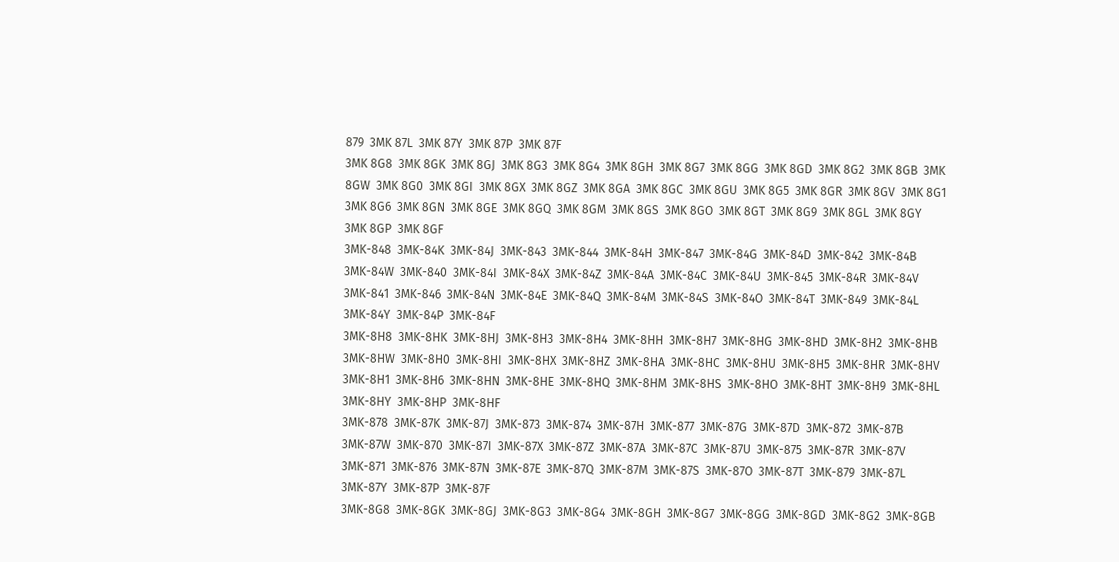879  3MK 87L  3MK 87Y  3MK 87P  3MK 87F
3MK 8G8  3MK 8GK  3MK 8GJ  3MK 8G3  3MK 8G4  3MK 8GH  3MK 8G7  3MK 8GG  3MK 8GD  3MK 8G2  3MK 8GB  3MK 8GW  3MK 8G0  3MK 8GI  3MK 8GX  3MK 8GZ  3MK 8GA  3MK 8GC  3MK 8GU  3MK 8G5  3MK 8GR  3MK 8GV  3MK 8G1  3MK 8G6  3MK 8GN  3MK 8GE  3MK 8GQ  3MK 8GM  3MK 8GS  3MK 8GO  3MK 8GT  3MK 8G9  3MK 8GL  3MK 8GY  3MK 8GP  3MK 8GF
3MK-848  3MK-84K  3MK-84J  3MK-843  3MK-844  3MK-84H  3MK-847  3MK-84G  3MK-84D  3MK-842  3MK-84B  3MK-84W  3MK-840  3MK-84I  3MK-84X  3MK-84Z  3MK-84A  3MK-84C  3MK-84U  3MK-845  3MK-84R  3MK-84V  3MK-841  3MK-846  3MK-84N  3MK-84E  3MK-84Q  3MK-84M  3MK-84S  3MK-84O  3MK-84T  3MK-849  3MK-84L  3MK-84Y  3MK-84P  3MK-84F
3MK-8H8  3MK-8HK  3MK-8HJ  3MK-8H3  3MK-8H4  3MK-8HH  3MK-8H7  3MK-8HG  3MK-8HD  3MK-8H2  3MK-8HB  3MK-8HW  3MK-8H0  3MK-8HI  3MK-8HX  3MK-8HZ  3MK-8HA  3MK-8HC  3MK-8HU  3MK-8H5  3MK-8HR  3MK-8HV  3MK-8H1  3MK-8H6  3MK-8HN  3MK-8HE  3MK-8HQ  3MK-8HM  3MK-8HS  3MK-8HO  3MK-8HT  3MK-8H9  3MK-8HL  3MK-8HY  3MK-8HP  3MK-8HF
3MK-878  3MK-87K  3MK-87J  3MK-873  3MK-874  3MK-87H  3MK-877  3MK-87G  3MK-87D  3MK-872  3MK-87B  3MK-87W  3MK-870  3MK-87I  3MK-87X  3MK-87Z  3MK-87A  3MK-87C  3MK-87U  3MK-875  3MK-87R  3MK-87V  3MK-871  3MK-876  3MK-87N  3MK-87E  3MK-87Q  3MK-87M  3MK-87S  3MK-87O  3MK-87T  3MK-879  3MK-87L  3MK-87Y  3MK-87P  3MK-87F
3MK-8G8  3MK-8GK  3MK-8GJ  3MK-8G3  3MK-8G4  3MK-8GH  3MK-8G7  3MK-8GG  3MK-8GD  3MK-8G2  3MK-8GB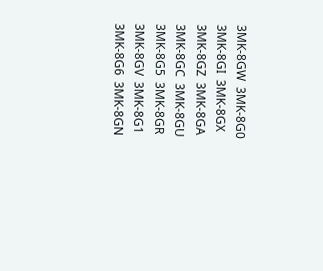3MK-8GW  3MK-8G0  3MK-8GI  3MK-8GX  3MK-8GZ  3MK-8GA  3MK-8GC  3MK-8GU  3MK-8G5  3MK-8GR  3MK-8GV  3MK-8G1  3MK-8G6  3MK-8GN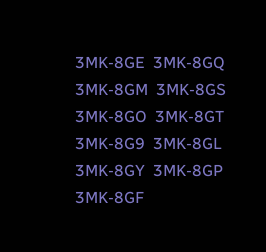3MK-8GE  3MK-8GQ  3MK-8GM  3MK-8GS  3MK-8GO  3MK-8GT  3MK-8G9  3MK-8GL  3MK-8GY  3MK-8GP  3MK-8GF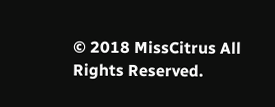© 2018 MissCitrus All Rights Reserved.